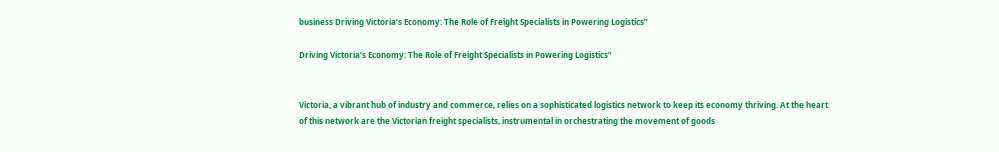business Driving Victoria’s Economy: The Role of Freight Specialists in Powering Logistics”

Driving Victoria’s Economy: The Role of Freight Specialists in Powering Logistics”


Victoria, a vibrant hub of industry and commerce, relies on a sophisticated logistics network to keep its economy thriving. At the heart of this network are the Victorian freight specialists, instrumental in orchestrating the movement of goods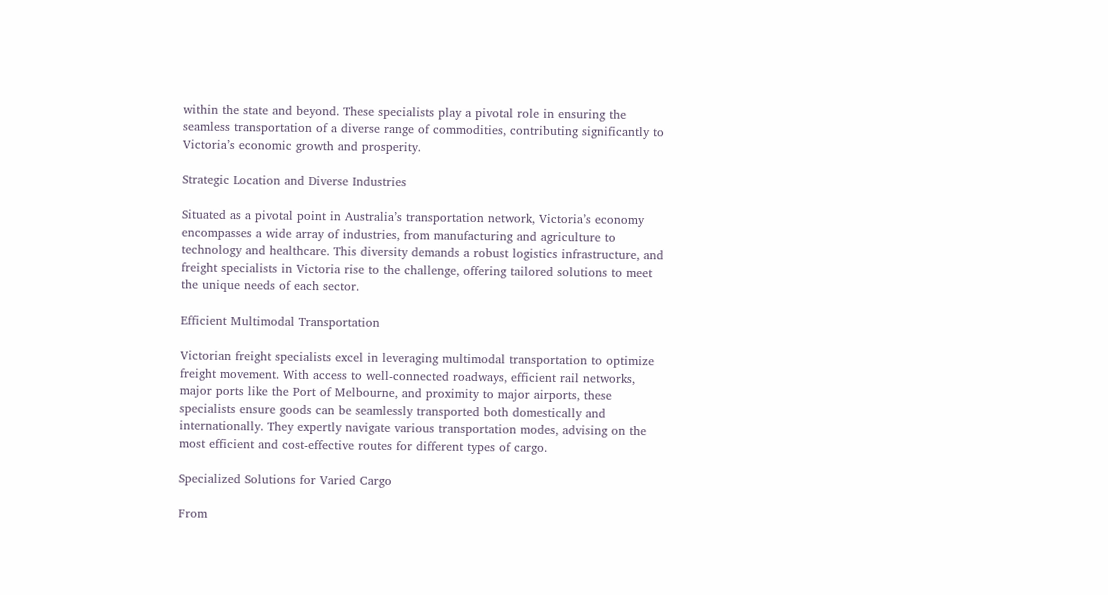within the state and beyond. These specialists play a pivotal role in ensuring the seamless transportation of a diverse range of commodities, contributing significantly to Victoria’s economic growth and prosperity.

Strategic Location and Diverse Industries

Situated as a pivotal point in Australia’s transportation network, Victoria’s economy encompasses a wide array of industries, from manufacturing and agriculture to technology and healthcare. This diversity demands a robust logistics infrastructure, and freight specialists in Victoria rise to the challenge, offering tailored solutions to meet the unique needs of each sector.

Efficient Multimodal Transportation

Victorian freight specialists excel in leveraging multimodal transportation to optimize freight movement. With access to well-connected roadways, efficient rail networks, major ports like the Port of Melbourne, and proximity to major airports, these specialists ensure goods can be seamlessly transported both domestically and internationally. They expertly navigate various transportation modes, advising on the most efficient and cost-effective routes for different types of cargo.

Specialized Solutions for Varied Cargo

From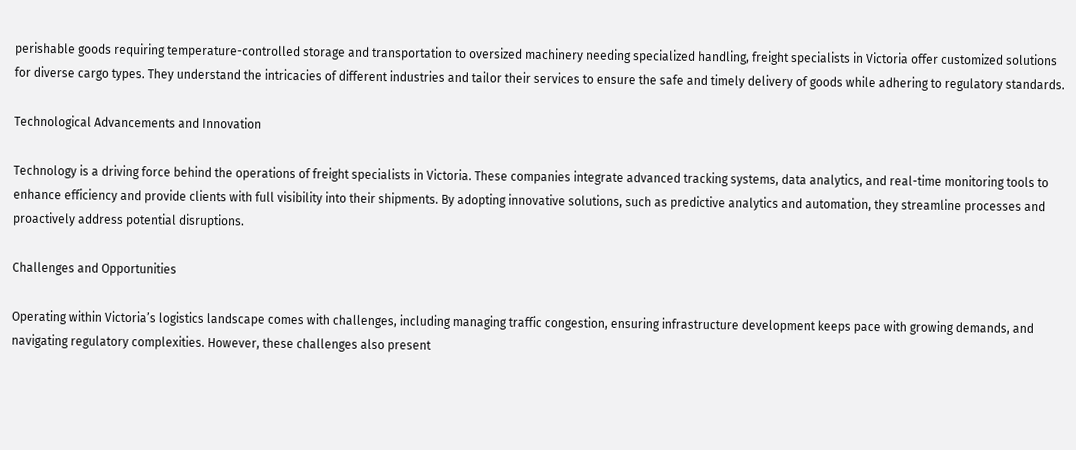perishable goods requiring temperature-controlled storage and transportation to oversized machinery needing specialized handling, freight specialists in Victoria offer customized solutions for diverse cargo types. They understand the intricacies of different industries and tailor their services to ensure the safe and timely delivery of goods while adhering to regulatory standards.

Technological Advancements and Innovation

Technology is a driving force behind the operations of freight specialists in Victoria. These companies integrate advanced tracking systems, data analytics, and real-time monitoring tools to enhance efficiency and provide clients with full visibility into their shipments. By adopting innovative solutions, such as predictive analytics and automation, they streamline processes and proactively address potential disruptions.

Challenges and Opportunities

Operating within Victoria’s logistics landscape comes with challenges, including managing traffic congestion, ensuring infrastructure development keeps pace with growing demands, and navigating regulatory complexities. However, these challenges also present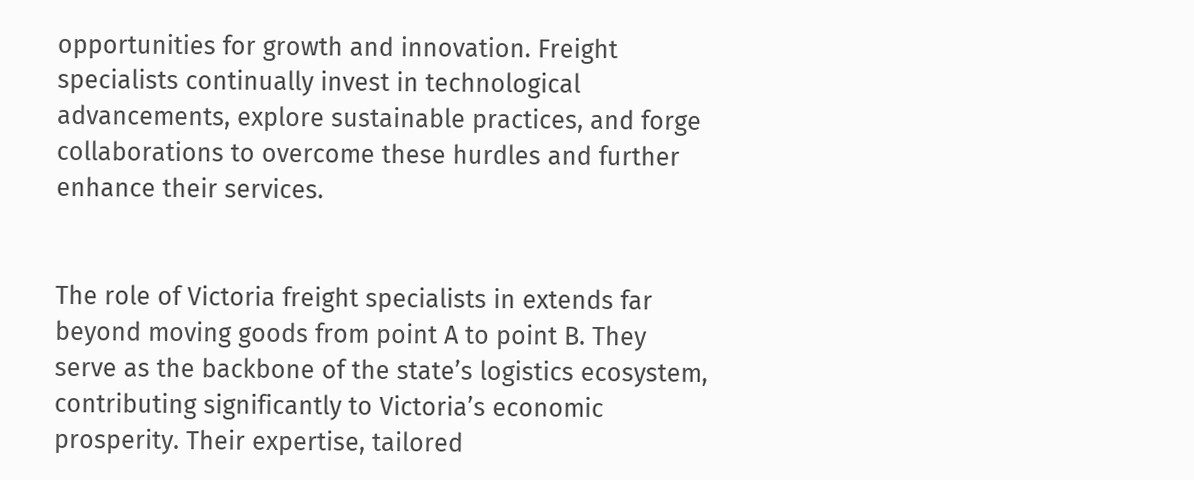opportunities for growth and innovation. Freight specialists continually invest in technological advancements, explore sustainable practices, and forge collaborations to overcome these hurdles and further enhance their services.


The role of Victoria freight specialists in extends far beyond moving goods from point A to point B. They serve as the backbone of the state’s logistics ecosystem, contributing significantly to Victoria’s economic prosperity. Their expertise, tailored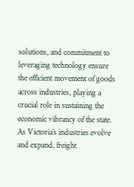solutions, and commitment to leveraging technology ensure the efficient movement of goods across industries, playing a crucial role in sustaining the economic vibrancy of the state. As Victoria’s industries evolve and expand, freight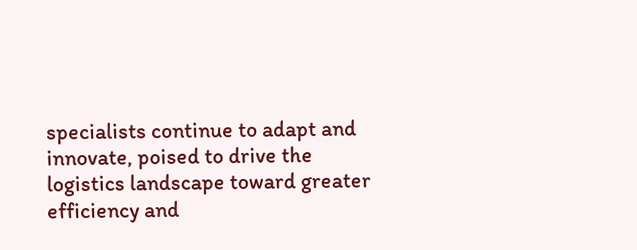specialists continue to adapt and innovate, poised to drive the logistics landscape toward greater efficiency and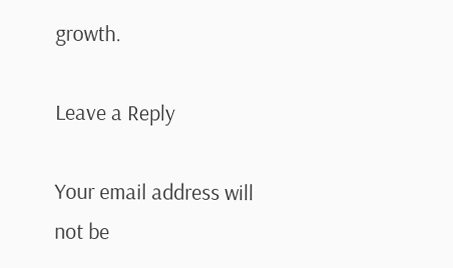growth.

Leave a Reply

Your email address will not be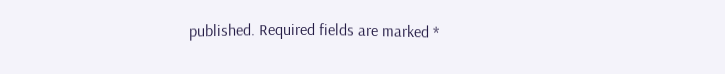published. Required fields are marked *